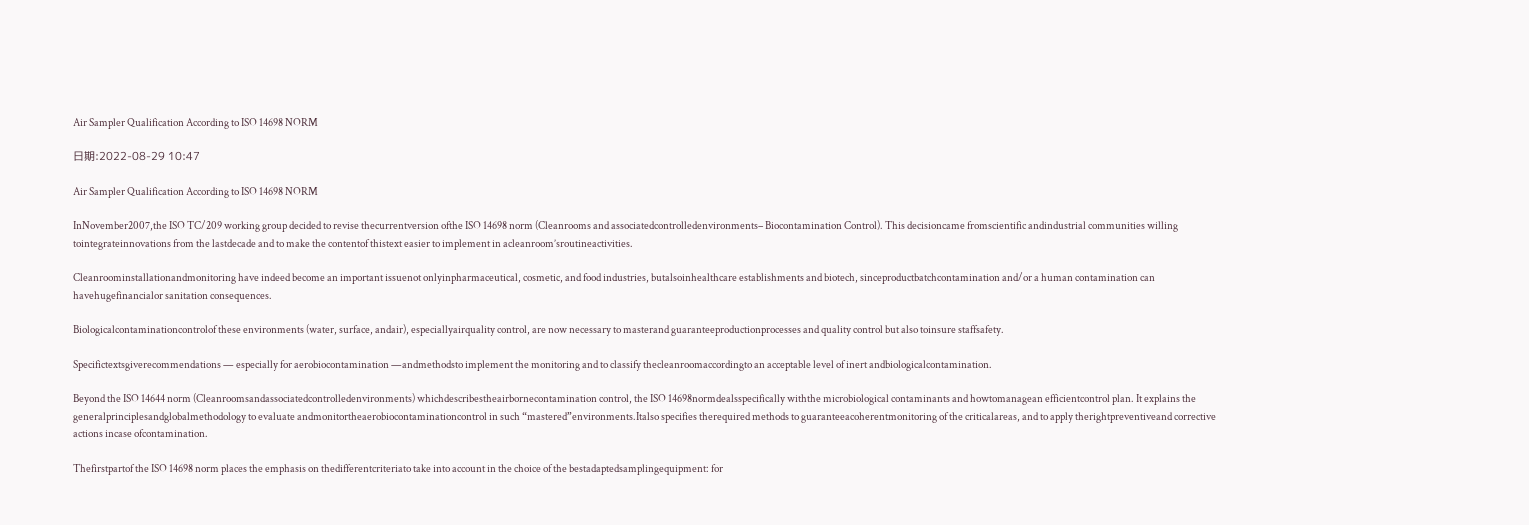Air Sampler Qualification According to ISO 14698 NORM

日期:2022-08-29 10:47

Air Sampler Qualification According to ISO 14698 NORM

InNovember2007,the ISO TC/209 working group decided to revise thecurrentversion ofthe ISO 14698 norm (Cleanrooms and associatedcontrolledenvironments– Biocontamination Control). This decisioncame fromscientific andindustrial communities willing tointegrateinnovations from the lastdecade and to make the contentof thistext easier to implement in acleanroom’sroutineactivities.

Cleanroominstallationandmonitoring have indeed become an important issuenot onlyinpharmaceutical, cosmetic, and food industries, butalsoinhealthcare establishments and biotech, sinceproductbatchcontamination and/or a human contamination can havehugefinancialor sanitation consequences.

Biologicalcontaminationcontrolof these environments (water, surface, andair), especiallyairquality control, are now necessary to masterand guaranteeproductionprocesses and quality control but also toinsure staffsafety.

Specifictextsgiverecommendations — especially for aerobiocontamination —andmethodsto implement the monitoring and to classify thecleanroomaccordingto an acceptable level of inert andbiologicalcontamination.

Beyond the ISO 14644 norm (Cleanroomsandassociatedcontrolledenvironments) whichdescribestheairbornecontamination control, the ISO 14698normdealsspecifically withthe microbiological contaminants and howtomanagean efficientcontrol plan. It explains the generalprinciplesandglobalmethodology to evaluate andmonitortheaerobiocontaminationcontrol in such “mastered”environments.Italso specifies therequired methods to guaranteeacoherentmonitoring of the criticalareas, and to apply therightpreventiveand corrective actions incase ofcontamination.

Thefirstpartof the ISO 14698 norm places the emphasis on thedifferentcriteriato take into account in the choice of the bestadaptedsamplingequipment: for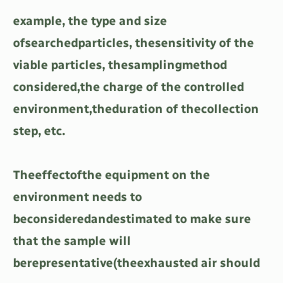example, the type and size ofsearchedparticles, thesensitivity of the viable particles, thesamplingmethod considered,the charge of the controlled environment,theduration of thecollection step, etc.

Theeffectofthe equipment on the environment needs to beconsideredandestimated to make sure that the sample will berepresentative(theexhausted air should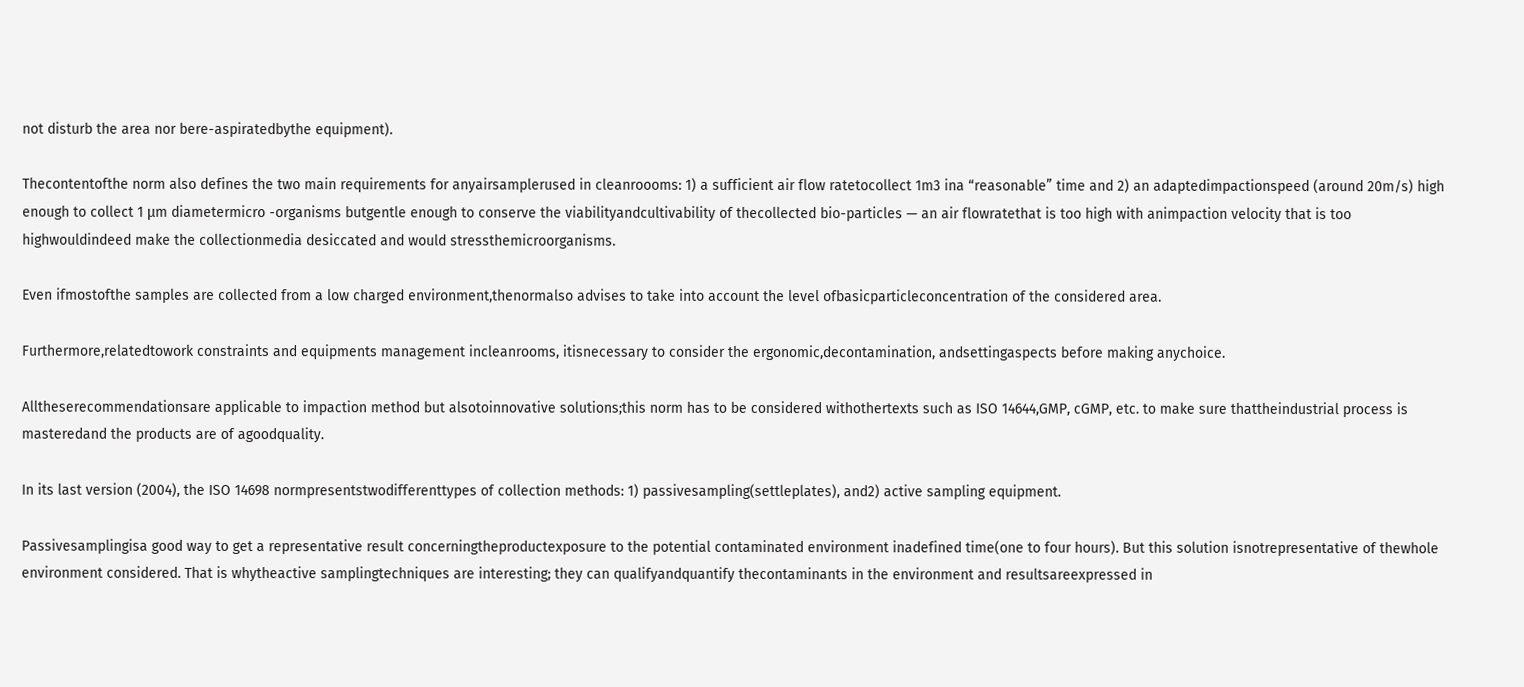not disturb the area nor bere-aspiratedbythe equipment).

Thecontentofthe norm also defines the two main requirements for anyairsamplerused in cleanroooms: 1) a sufficient air flow ratetocollect 1m3 ina “reasonable” time and 2) an adaptedimpactionspeed (around 20m/s) high enough to collect 1 μm diametermicro -organisms butgentle enough to conserve the viabilityandcultivability of thecollected bio-particles — an air flowratethat is too high with animpaction velocity that is too highwouldindeed make the collectionmedia desiccated and would stressthemicroorganisms.

Even ifmostofthe samples are collected from a low charged environment,thenormalso advises to take into account the level ofbasicparticleconcentration of the considered area.

Furthermore,relatedtowork constraints and equipments management incleanrooms, itisnecessary to consider the ergonomic,decontamination, andsettingaspects before making anychoice.

Alltheserecommendationsare applicable to impaction method but alsotoinnovative solutions;this norm has to be considered withothertexts such as ISO 14644,GMP, cGMP, etc. to make sure thattheindustrial process is masteredand the products are of agoodquality.

In its last version (2004), the ISO 14698 normpresentstwodifferenttypes of collection methods: 1) passivesampling(settleplates), and2) active sampling equipment.

Passivesamplingisa good way to get a representative result concerningtheproductexposure to the potential contaminated environment inadefined time(one to four hours). But this solution isnotrepresentative of thewhole environment considered. That is whytheactive samplingtechniques are interesting; they can qualifyandquantify thecontaminants in the environment and resultsareexpressed in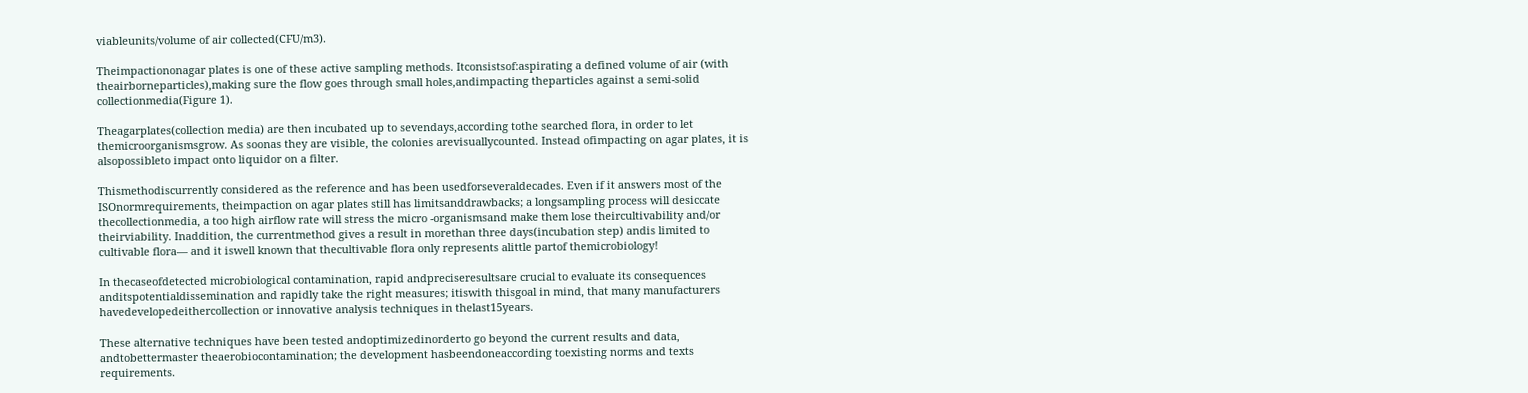viableunits/volume of air collected(CFU/m3).

Theimpactiononagar plates is one of these active sampling methods. Itconsistsof:aspirating a defined volume of air (with theairborneparticles),making sure the flow goes through small holes,andimpacting theparticles against a semi-solid collectionmedia(Figure 1).

Theagarplates(collection media) are then incubated up to sevendays,according tothe searched flora, in order to let themicroorganismsgrow. As soonas they are visible, the colonies arevisuallycounted. Instead ofimpacting on agar plates, it is alsopossibleto impact onto liquidor on a filter.

Thismethodiscurrently considered as the reference and has been usedforseveraldecades. Even if it answers most of the ISOnormrequirements, theimpaction on agar plates still has limitsanddrawbacks; a longsampling process will desiccate thecollectionmedia, a too high airflow rate will stress the micro -organismsand make them lose theircultivability and/or theirviability. Inaddition, the currentmethod gives a result in morethan three days(incubation step) andis limited to cultivable flora— and it iswell known that thecultivable flora only represents alittle partof themicrobiology!

In thecaseofdetected microbiological contamination, rapid andpreciseresultsare crucial to evaluate its consequences anditspotentialdissemination and rapidly take the right measures; itiswith thisgoal in mind, that many manufacturers havedevelopedeithercollection or innovative analysis techniques in thelast15years.

These alternative techniques have been tested andoptimizedinorderto go beyond the current results and data, andtobettermaster theaerobiocontamination; the development hasbeendoneaccording toexisting norms and texts requirements.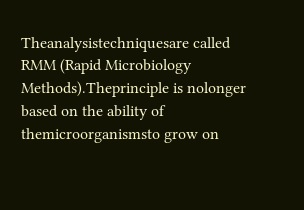Theanalysistechniquesare called RMM (Rapid Microbiology Methods).Theprinciple is nolonger based on the ability of themicroorganismsto grow on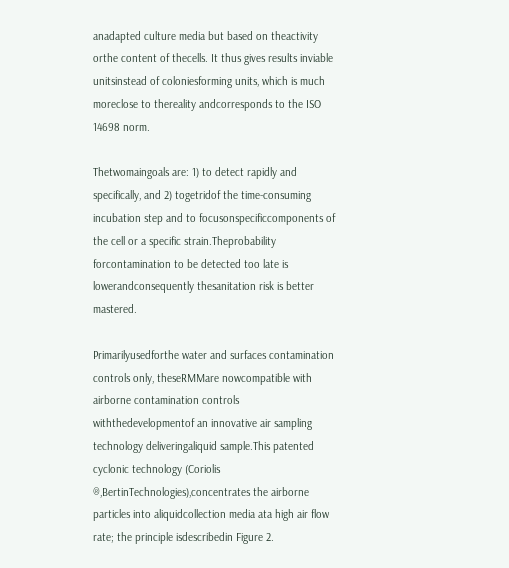anadapted culture media but based on theactivity orthe content of thecells. It thus gives results inviable unitsinstead of coloniesforming units, which is much moreclose to thereality andcorresponds to the ISO 14698 norm.

Thetwomaingoals are: 1) to detect rapidly and specifically, and 2) togetridof the time-consuming incubation step and to focusonspecificcomponents of the cell or a specific strain.Theprobability forcontamination to be detected too late is lowerandconsequently thesanitation risk is better mastered.

Primarilyusedforthe water and surfaces contamination controls only, theseRMMare nowcompatible with airborne contamination controls withthedevelopmentof an innovative air sampling technology deliveringaliquid sample.This patented cyclonic technology (Coriolis ®,BertinTechnologies),concentrates the airborne particles into aliquidcollection media ata high air flow rate; the principle isdescribedin Figure 2.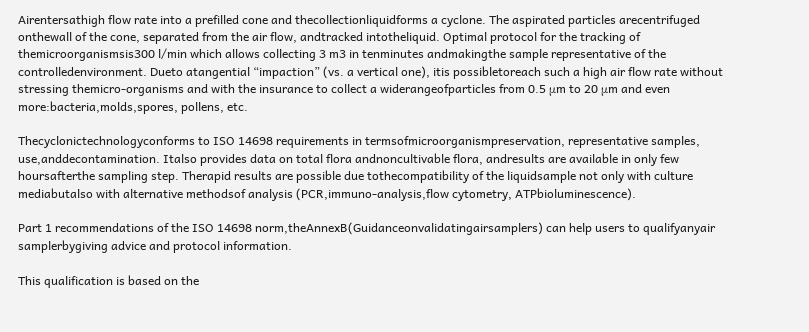Airentersathigh flow rate into a prefilled cone and thecollectionliquidforms a cyclone. The aspirated particles arecentrifuged onthewall of the cone, separated from the air flow, andtracked intotheliquid. Optimal protocol for the tracking of themicroorganismsis300 l/min which allows collecting 3 m3 in tenminutes andmakingthe sample representative of the controlledenvironment. Dueto atangential “impaction” (vs. a vertical one), itis possibletoreach such a high air flow rate without stressing themicro-organisms and with the insurance to collect a widerangeofparticles from 0.5 μm to 20 μm and even more:bacteria,molds,spores, pollens, etc.

Thecyclonictechnologyconforms to ISO 14698 requirements in termsofmicroorganismpreservation, representative samples, use,anddecontamination. Italso provides data on total flora andnoncultivable flora, andresults are available in only few hoursafterthe sampling step. Therapid results are possible due tothecompatibility of the liquidsample not only with culture mediabutalso with alternative methodsof analysis (PCR,immuno-analysis,flow cytometry, ATPbioluminescence).

Part 1 recommendations of the ISO 14698 norm,theAnnexB(Guidanceonvalidatingairsamplers) can help users to qualifyanyair samplerbygiving advice and protocol information.

This qualification is based on the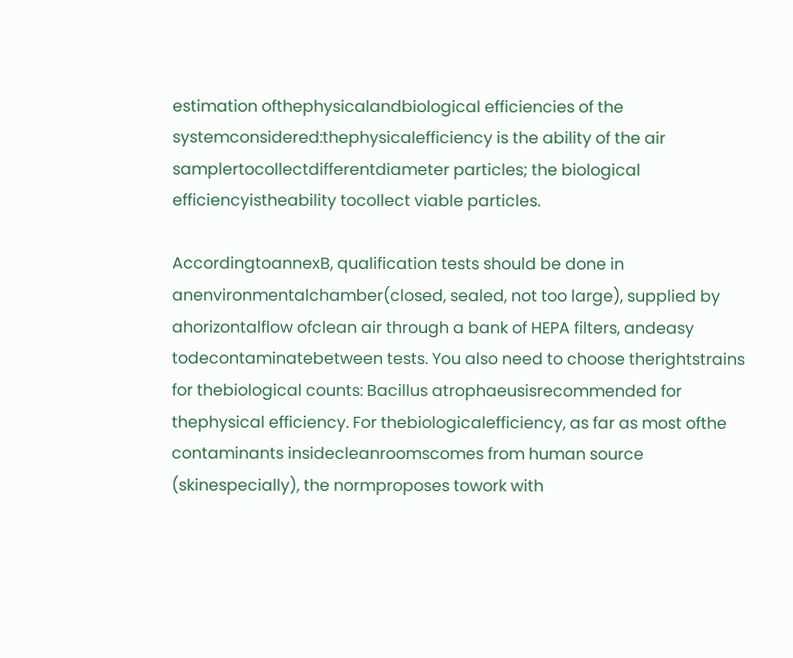estimation ofthephysicalandbiological efficiencies of the systemconsidered:thephysicalefficiency is the ability of the air samplertocollectdifferentdiameter particles; the biological efficiencyistheability tocollect viable particles.

AccordingtoannexB, qualification tests should be done in anenvironmentalchamber(closed, sealed, not too large), supplied by ahorizontalflow ofclean air through a bank of HEPA filters, andeasy todecontaminatebetween tests. You also need to choose therightstrains for thebiological counts: Bacillus atrophaeusisrecommended for thephysical efficiency. For thebiologicalefficiency, as far as most ofthe contaminants insidecleanroomscomes from human source (skinespecially), the normproposes towork with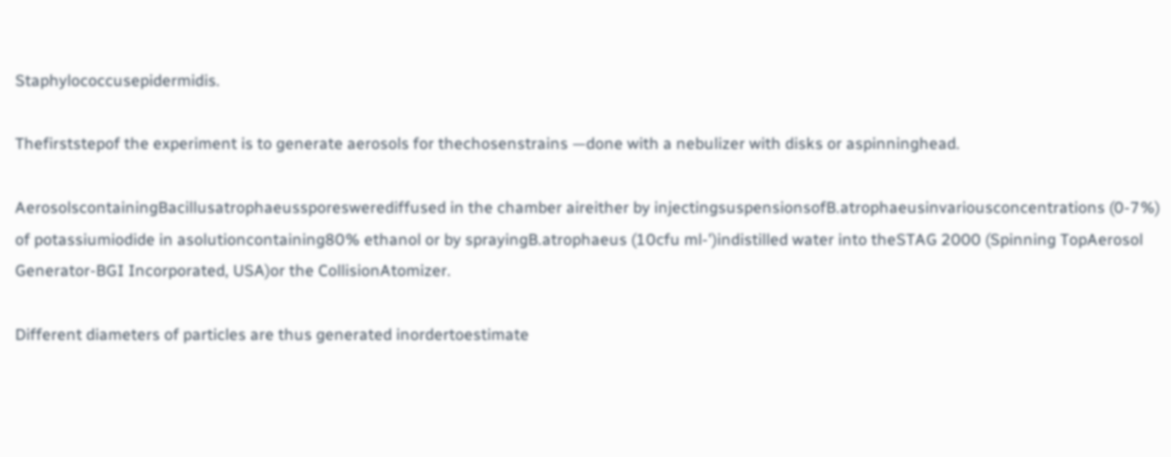Staphylococcusepidermidis.

Thefirststepof the experiment is to generate aerosols for thechosenstrains —done with a nebulizer with disks or aspinninghead.

AerosolscontainingBacillusatrophaeussporeswerediffused in the chamber aireither by injectingsuspensionsofB.atrophaeusinvariousconcentrations (0-7%) of potassiumiodide in asolutioncontaining80% ethanol or by sprayingB.atrophaeus (10cfu ml-')indistilled water into theSTAG 2000 (Spinning TopAerosol Generator-BGI Incorporated, USA)or the CollisionAtomizer.

Different diameters of particles are thus generated inordertoestimate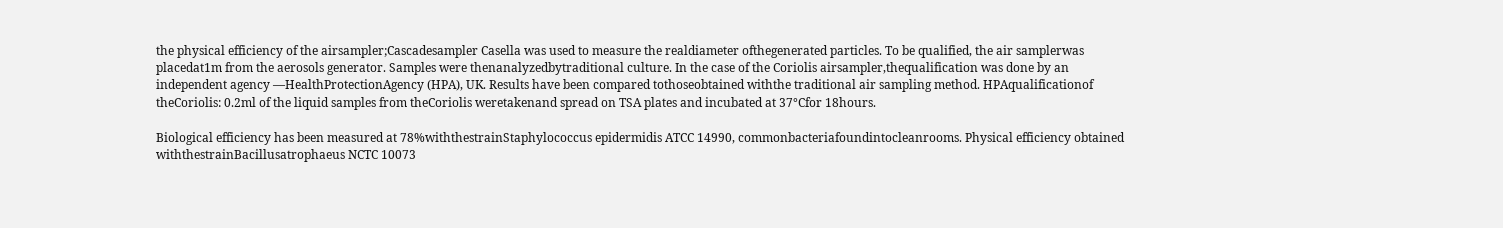the physical efficiency of the airsampler;Cascadesampler Casella was used to measure the realdiameter ofthegenerated particles. To be qualified, the air samplerwas placedat1m from the aerosols generator. Samples were thenanalyzedbytraditional culture. In the case of the Coriolis airsampler,thequalification was done by an independent agency —HealthProtectionAgency (HPA), UK. Results have been compared tothoseobtained withthe traditional air sampling method. HPAqualificationof theCoriolis: 0.2ml of the liquid samples from theCoriolis weretakenand spread on TSA plates and incubated at 37°Cfor 18hours.

Biological efficiency has been measured at 78%withthestrainStaphylococcus epidermidis ATCC 14990, commonbacteriafoundintocleanrooms. Physical efficiency obtained withthestrainBacillusatrophaeus NCTC 10073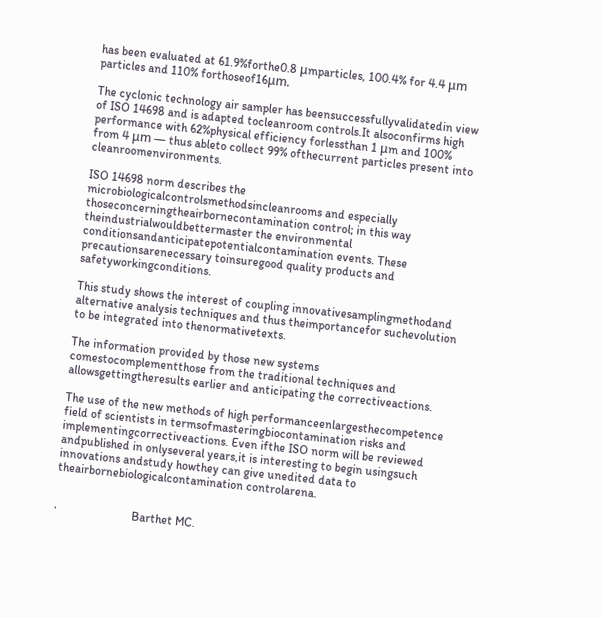has been evaluated at 61.9%forthe0.8 μmparticles, 100.4% for 4.4 μm particles and 110% forthoseof16μm.

The cyclonic technology air sampler has beensuccessfullyvalidatedin view of ISO 14698 and is adapted tocleanroom controls.It alsoconfirms high performance with 62%physical efficiency forlessthan 1 μm and 100% from 4 μm — thus ableto collect 99% ofthecurrent particles present into cleanroomenvironments.

ISO 14698 norm describes the microbiologicalcontrolsmethodsincleanrooms and especially thoseconcerningtheairbornecontamination control; in this way theindustrialwouldbettermaster the environmental conditionsandanticipatepotentialcontamination events. These precautionsarenecessary toinsuregood quality products and safetyworkingconditions.

This study shows the interest of coupling innovativesamplingmethodand alternative analysis techniques and thus theimportancefor suchevolution to be integrated into thenormativetexts.

The information provided by those new systems comestocomplementthose from the traditional techniques and allowsgettingtheresults earlier and anticipating the correctiveactions.

The use of the new methods of high performanceenlargesthecompetence field of scientists in termsofmasteringbiocontamination risks and implementingcorrectiveactions. Even ifthe ISO norm will be reviewed andpublished in onlyseveral years,it is interesting to begin usingsuch innovations andstudy howthey can give unedited data to theairbornebiologicalcontamination controlarena.


·                         Barthet MC.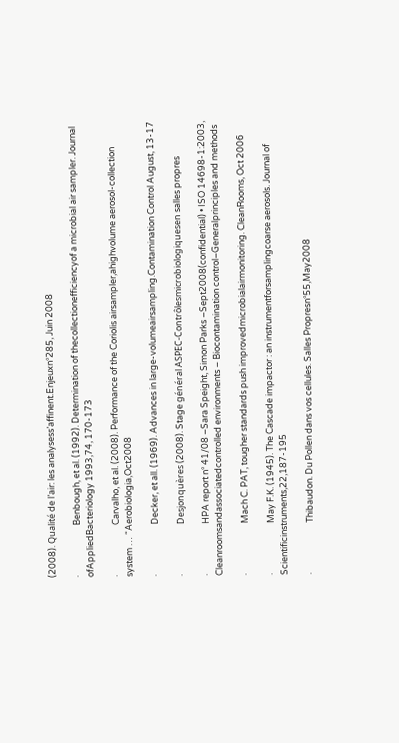(2008). Qualité de l’air: les analysess’affinent.Enjeuxn°285, Juin 2008

·                         Benbough, et al. (1992). Determination of thecollectionefficiencyof a microbial air sampler. Journal ofAppliedBacteriology 1993,74, 170-173

·                         Carvalho, et al. (2008). Performance of the Coriolis airsampler,ahighvolume aerosol-collection system … “Aerobiologia,Oct2008

·                         Decker, et all. (1969). Advances in large-volumeairsampling.Contamination Control August, 13-17

·                         Desjonquères (2008). Stage général ASPEC-Contrôlesmicrobiologiquesen salles propres

·                         HPA report n° 41/08 –Sara Speight, Simon Parks –Sept2008(confidential) • ISO 14698-1:2003, Cleanroomsandassociatedcontrolled environments – Biocontamination control–Generalprinciples and methods

·                         Mach C. PAT, tougher standards push improvedmicrobialairmonitoring. CleanRooms, Oct 2006

·                         May F.K. (1945). The Cascade impactor : an instrumentforsamplingcoarse aerosols. Journal of Scientificinstruments,22,187-195

·                         Thibaudon. Du Pollen dans vos cellules. Salles Propresn°55,May2008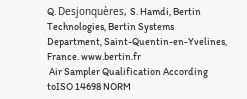Q. Desjonquères, S. Hamdi, Bertin Technologies, Bertin Systems Department, Saint-Quentin-en-Yvelines, France. www.bertin.fr
 Air Sampler Qualification According toISO 14698 NORM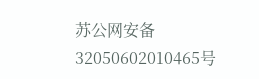苏公网安备 32050602010465号